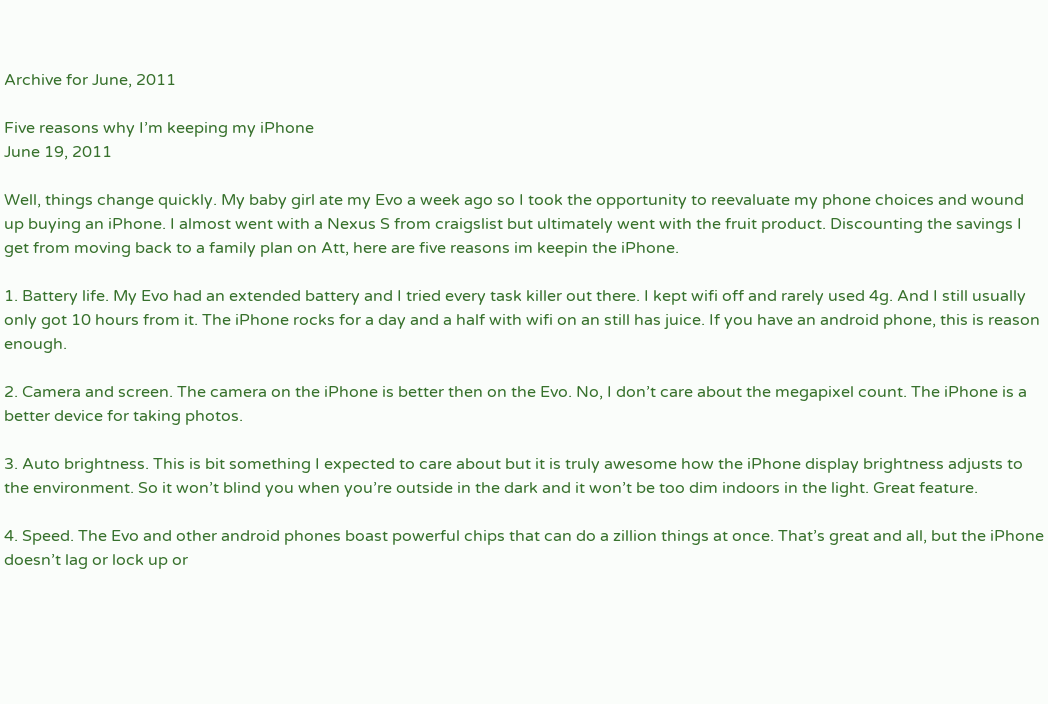Archive for June, 2011

Five reasons why I’m keeping my iPhone
June 19, 2011

Well, things change quickly. My baby girl ate my Evo a week ago so I took the opportunity to reevaluate my phone choices and wound up buying an iPhone. I almost went with a Nexus S from craigslist but ultimately went with the fruit product. Discounting the savings I get from moving back to a family plan on Att, here are five reasons im keepin the iPhone.

1. Battery life. My Evo had an extended battery and I tried every task killer out there. I kept wifi off and rarely used 4g. And I still usually only got 10 hours from it. The iPhone rocks for a day and a half with wifi on an still has juice. If you have an android phone, this is reason enough.

2. Camera and screen. The camera on the iPhone is better then on the Evo. No, I don’t care about the megapixel count. The iPhone is a better device for taking photos.

3. Auto brightness. This is bit something I expected to care about but it is truly awesome how the iPhone display brightness adjusts to the environment. So it won’t blind you when you’re outside in the dark and it won’t be too dim indoors in the light. Great feature.

4. Speed. The Evo and other android phones boast powerful chips that can do a zillion things at once. That’s great and all, but the iPhone doesn’t lag or lock up or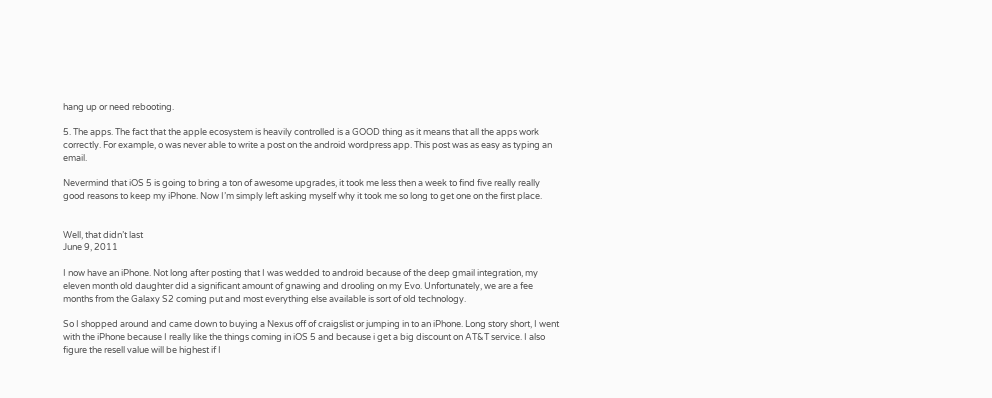hang up or need rebooting.

5. The apps. The fact that the apple ecosystem is heavily controlled is a GOOD thing as it means that all the apps work correctly. For example, o was never able to write a post on the android wordpress app. This post was as easy as typing an email.

Nevermind that iOS 5 is going to bring a ton of awesome upgrades, it took me less then a week to find five really really good reasons to keep my iPhone. Now I’m simply left asking myself why it took me so long to get one on the first place.


Well, that didn’t last
June 9, 2011

I now have an iPhone. Not long after posting that I was wedded to android because of the deep gmail integration, my eleven month old daughter did a significant amount of gnawing and drooling on my Evo. Unfortunately, we are a fee months from the Galaxy S2 coming put and most everything else available is sort of old technology.

So I shopped around and came down to buying a Nexus off of craigslist or jumping in to an iPhone. Long story short, I went with the iPhone because I really like the things coming in iOS 5 and because i get a big discount on AT&T service. I also figure the resell value will be highest if I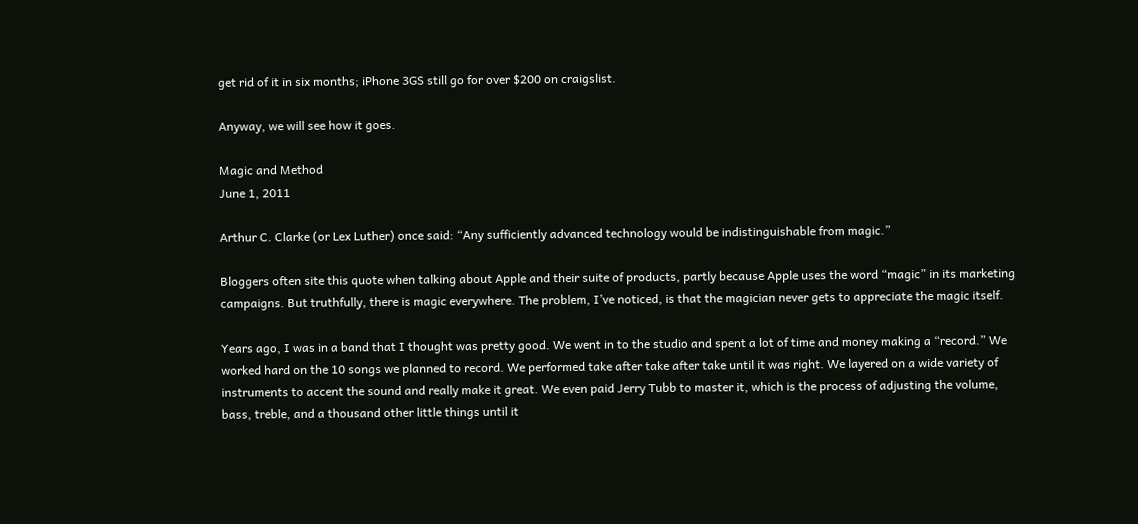get rid of it in six months; iPhone 3GS still go for over $200 on craigslist.

Anyway, we will see how it goes.

Magic and Method
June 1, 2011

Arthur C. Clarke (or Lex Luther) once said: “Any sufficiently advanced technology would be indistinguishable from magic.”

Bloggers often site this quote when talking about Apple and their suite of products, partly because Apple uses the word “magic” in its marketing campaigns. But truthfully, there is magic everywhere. The problem, I’ve noticed, is that the magician never gets to appreciate the magic itself.

Years ago, I was in a band that I thought was pretty good. We went in to the studio and spent a lot of time and money making a “record.” We worked hard on the 10 songs we planned to record. We performed take after take after take until it was right. We layered on a wide variety of instruments to accent the sound and really make it great. We even paid Jerry Tubb to master it, which is the process of adjusting the volume, bass, treble, and a thousand other little things until it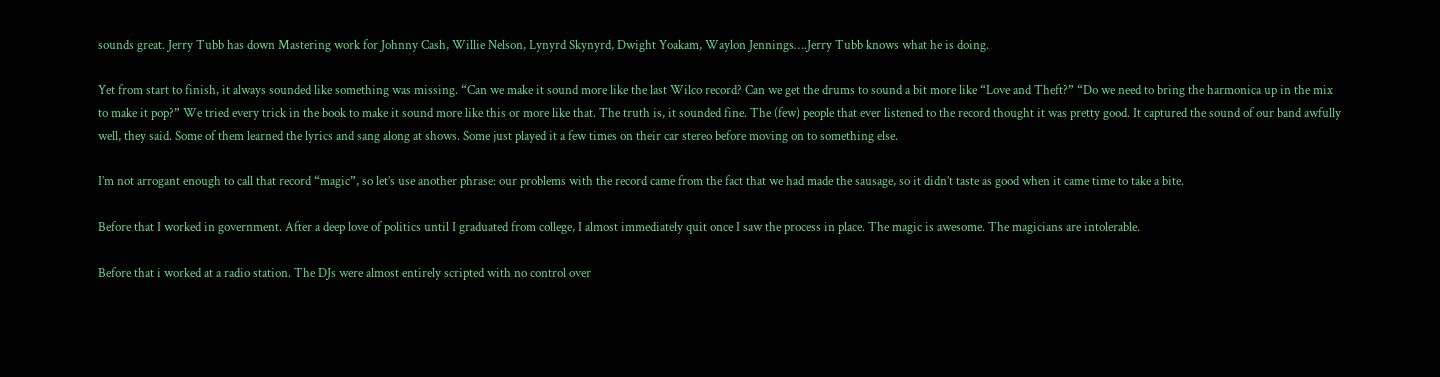sounds great. Jerry Tubb has down Mastering work for Johnny Cash, Willie Nelson, Lynyrd Skynyrd, Dwight Yoakam, Waylon Jennings….Jerry Tubb knows what he is doing.

Yet from start to finish, it always sounded like something was missing. “Can we make it sound more like the last Wilco record? Can we get the drums to sound a bit more like “Love and Theft?” “Do we need to bring the harmonica up in the mix to make it pop?” We tried every trick in the book to make it sound more like this or more like that. The truth is, it sounded fine. The (few) people that ever listened to the record thought it was pretty good. It captured the sound of our band awfully well, they said. Some of them learned the lyrics and sang along at shows. Some just played it a few times on their car stereo before moving on to something else.

I’m not arrogant enough to call that record “magic”, so let’s use another phrase: our problems with the record came from the fact that we had made the sausage, so it didn’t taste as good when it came time to take a bite.

Before that I worked in government. After a deep love of politics until I graduated from college, I almost immediately quit once I saw the process in place. The magic is awesome. The magicians are intolerable.

Before that i worked at a radio station. The DJs were almost entirely scripted with no control over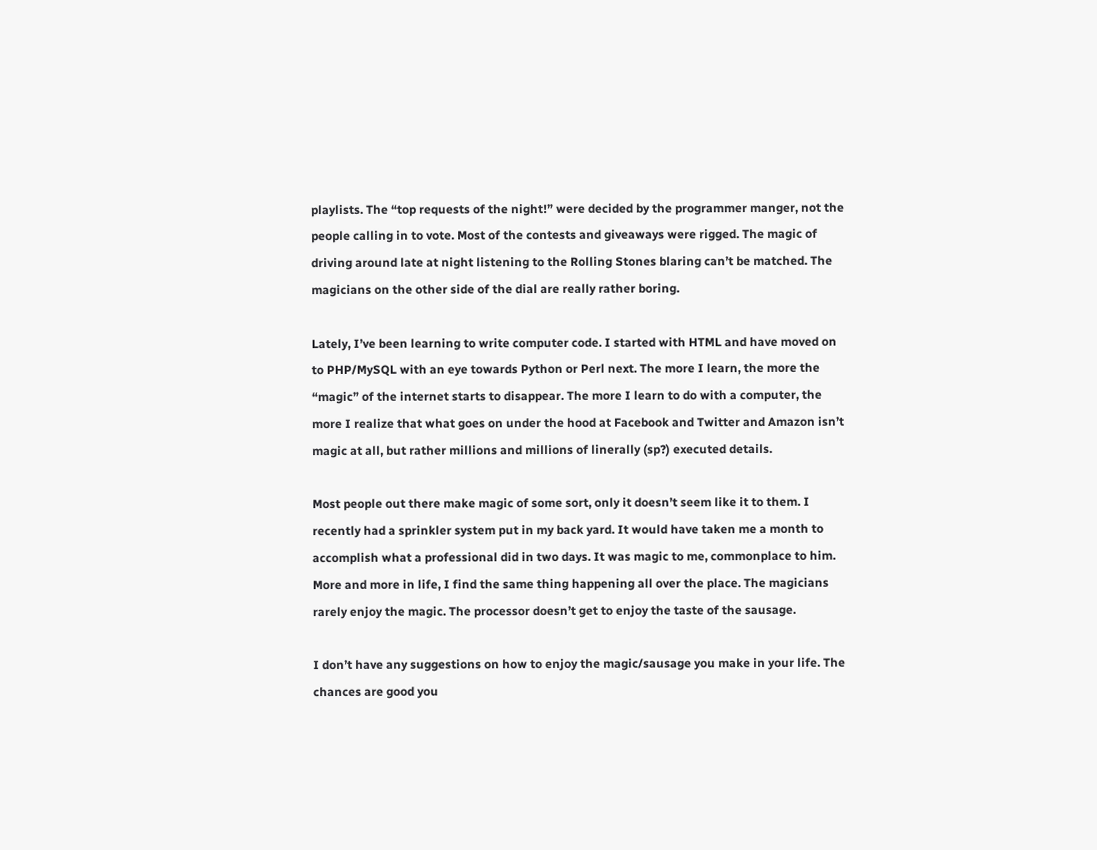playlists. The “top requests of the night!” were decided by the programmer manger, not the people calling in to vote. Most of the contests and giveaways were rigged. The magic of driving around late at night listening to the Rolling Stones blaring can’t be matched. The magicians on the other side of the dial are really rather boring.

Lately, I’ve been learning to write computer code. I started with HTML and have moved on to PHP/MySQL with an eye towards Python or Perl next. The more I learn, the more the “magic” of the internet starts to disappear. The more I learn to do with a computer, the more I realize that what goes on under the hood at Facebook and Twitter and Amazon isn’t magic at all, but rather millions and millions of linerally (sp?) executed details.

Most people out there make magic of some sort, only it doesn’t seem like it to them. I recently had a sprinkler system put in my back yard. It would have taken me a month to accomplish what a professional did in two days. It was magic to me, commonplace to him. More and more in life, I find the same thing happening all over the place. The magicians rarely enjoy the magic. The processor doesn’t get to enjoy the taste of the sausage.

I don’t have any suggestions on how to enjoy the magic/sausage you make in your life. The chances are good you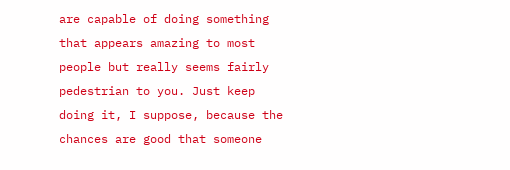are capable of doing something that appears amazing to most people but really seems fairly pedestrian to you. Just keep doing it, I suppose, because the chances are good that someone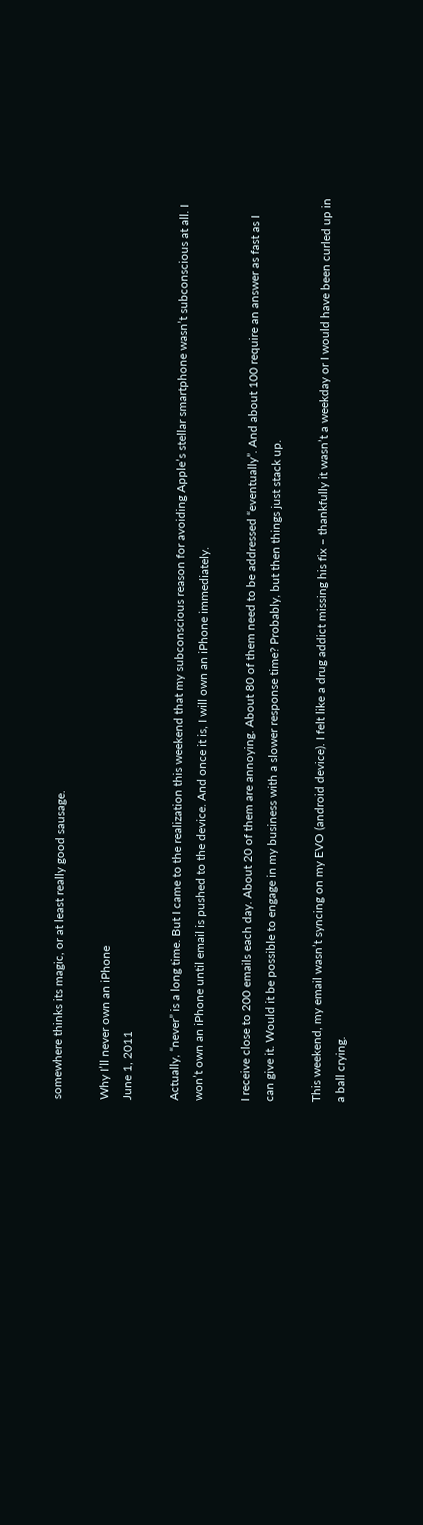somewhere thinks its magic, or at least really good sausage.

Why I’ll never own an iPhone
June 1, 2011

Actually, “never” is a long time. But I came to the realization this weekend that my subconscious reason for avoiding Apple’s stellar smartphone wasn’t subconscious at all. I won’t own an iPhone until email is pushed to the device. And once it is, I will own an iPhone immediately.

I receive close to 200 emails each day. About 20 of them are annoying. About 80 of them need to be addressed “eventually”. And about 100 require an answer as fast as I can give it. Would it be possible to engage in my business with a slower response time? Probably, but then things just stack up.

This weekend, my email wasn’t syncing on my EVO (android device). I felt like a drug addict missing his fix – thankfully it wasn’t a weekday or I would have been curled up in a ball crying.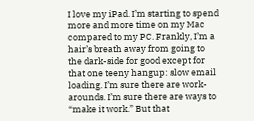I love my iPad. I’m starting to spend more and more time on my Mac compared to my PC. Frankly, I’m a hair’s breath away from going to the dark-side for good except for that one teeny hangup: slow email loading. I’m sure there are work-arounds. I’m sure there are ways to “make it work.” But that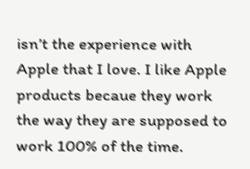isn’t the experience with Apple that I love. I like Apple products becaue they work the way they are supposed to work 100% of the time.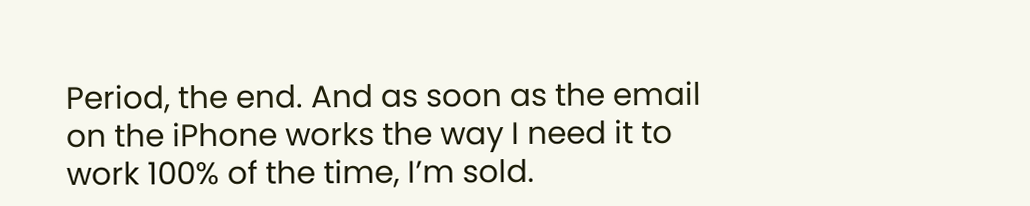Period, the end. And as soon as the email on the iPhone works the way I need it to work 100% of the time, I’m sold.